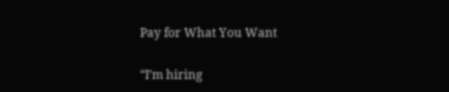Pay for What You Want

“I’m hiring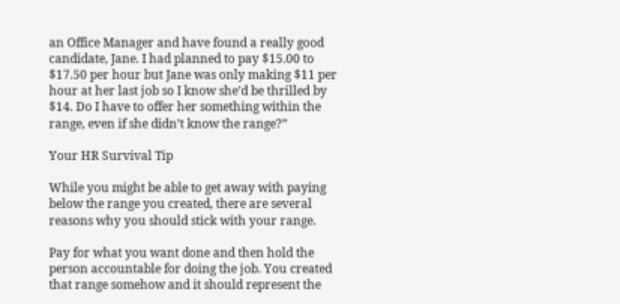an Office Manager and have found a really good candidate, Jane. I had planned to pay $15.00 to $17.50 per hour but Jane was only making $11 per hour at her last job so I know she’d be thrilled by $14. Do I have to offer her something within the range, even if she didn’t know the range?”

Your HR Survival Tip

While you might be able to get away with paying below the range you created, there are several reasons why you should stick with your range.

Pay for what you want done and then hold the person accountable for doing the job. You created that range somehow and it should represent the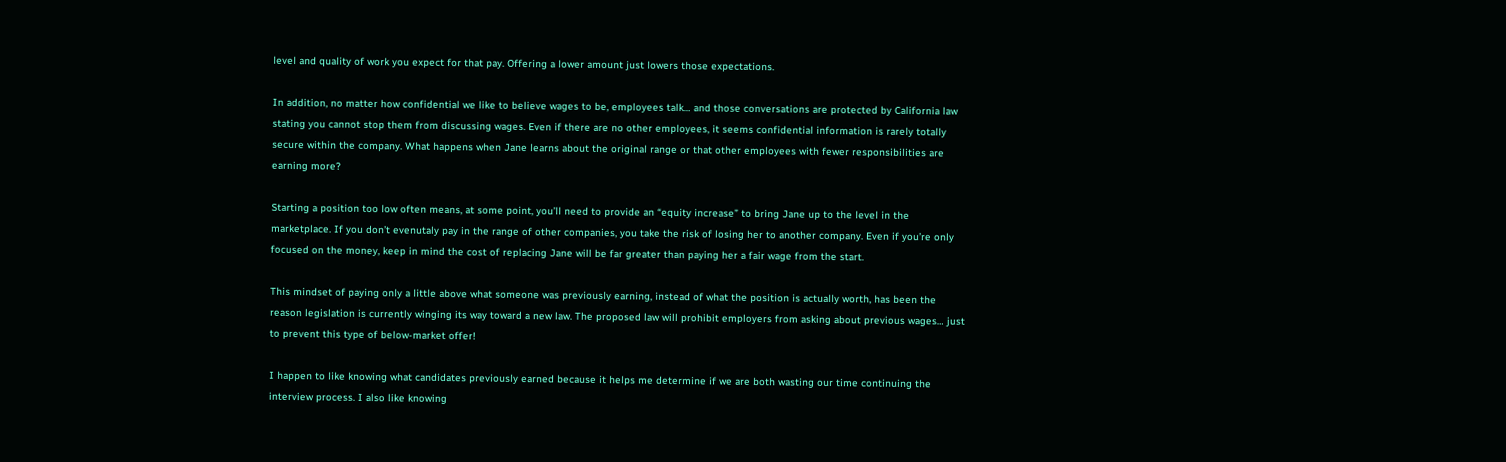level and quality of work you expect for that pay. Offering a lower amount just lowers those expectations.

In addition, no matter how confidential we like to believe wages to be, employees talk… and those conversations are protected by California law stating you cannot stop them from discussing wages. Even if there are no other employees, it seems confidential information is rarely totally secure within the company. What happens when Jane learns about the original range or that other employees with fewer responsibilities are earning more?

Starting a position too low often means, at some point, you’ll need to provide an “equity increase” to bring Jane up to the level in the marketplace. If you don’t evenutaly pay in the range of other companies, you take the risk of losing her to another company. Even if you’re only focused on the money, keep in mind the cost of replacing Jane will be far greater than paying her a fair wage from the start.

This mindset of paying only a little above what someone was previously earning, instead of what the position is actually worth, has been the reason legislation is currently winging its way toward a new law. The proposed law will prohibit employers from asking about previous wages… just to prevent this type of below-market offer!

I happen to like knowing what candidates previously earned because it helps me determine if we are both wasting our time continuing the interview process. I also like knowing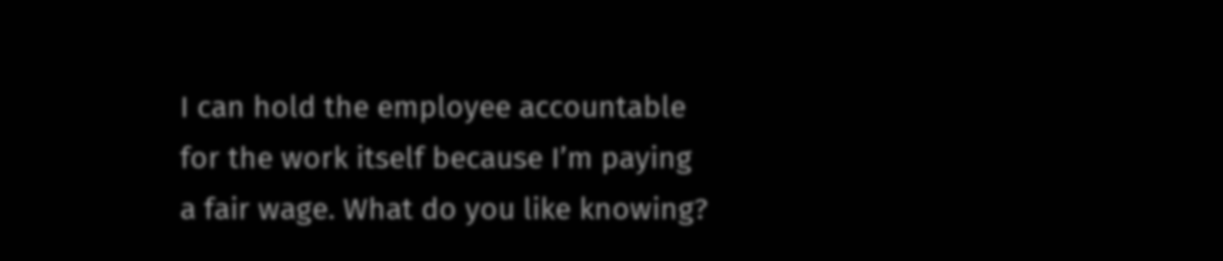I can hold the employee accountable for the work itself because I’m paying a fair wage. What do you like knowing?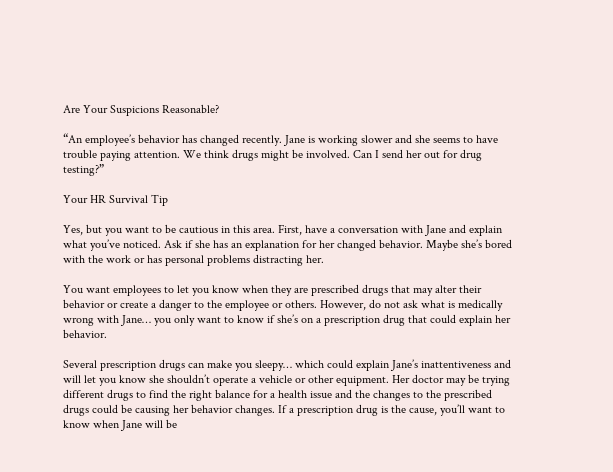Are Your Suspicions Reasonable?

“An employee’s behavior has changed recently. Jane is working slower and she seems to have trouble paying attention. We think drugs might be involved. Can I send her out for drug testing?”

Your HR Survival Tip

Yes, but you want to be cautious in this area. First, have a conversation with Jane and explain what you’ve noticed. Ask if she has an explanation for her changed behavior. Maybe she’s bored with the work or has personal problems distracting her.

You want employees to let you know when they are prescribed drugs that may alter their behavior or create a danger to the employee or others. However, do not ask what is medically wrong with Jane… you only want to know if she’s on a prescription drug that could explain her behavior.

Several prescription drugs can make you sleepy… which could explain Jane’s inattentiveness and will let you know she shouldn’t operate a vehicle or other equipment. Her doctor may be trying different drugs to find the right balance for a health issue and the changes to the prescribed drugs could be causing her behavior changes. If a prescription drug is the cause, you’ll want to know when Jane will be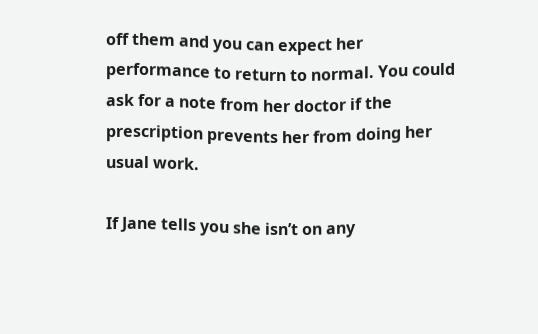off them and you can expect her performance to return to normal. You could ask for a note from her doctor if the prescription prevents her from doing her usual work.

If Jane tells you she isn’t on any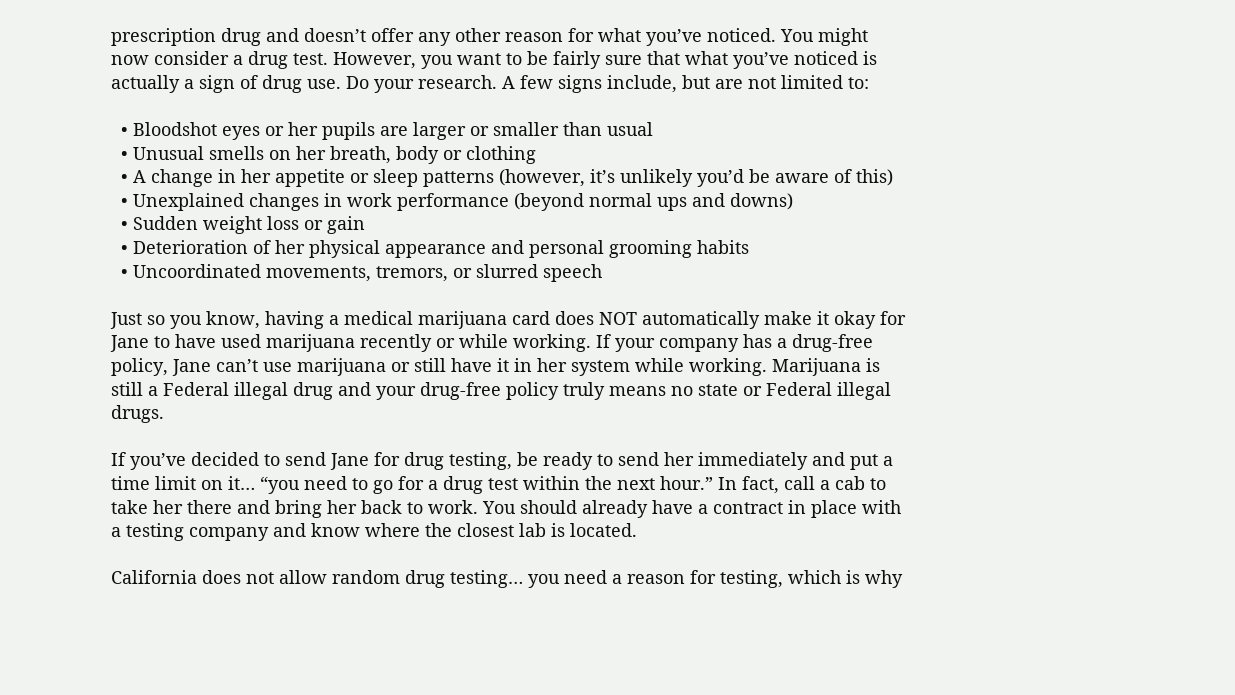prescription drug and doesn’t offer any other reason for what you’ve noticed. You might now consider a drug test. However, you want to be fairly sure that what you’ve noticed is actually a sign of drug use. Do your research. A few signs include, but are not limited to:

  • Bloodshot eyes or her pupils are larger or smaller than usual
  • Unusual smells on her breath, body or clothing
  • A change in her appetite or sleep patterns (however, it’s unlikely you’d be aware of this)
  • Unexplained changes in work performance (beyond normal ups and downs)
  • Sudden weight loss or gain
  • Deterioration of her physical appearance and personal grooming habits
  • Uncoordinated movements, tremors, or slurred speech

Just so you know, having a medical marijuana card does NOT automatically make it okay for Jane to have used marijuana recently or while working. If your company has a drug-free policy, Jane can’t use marijuana or still have it in her system while working. Marijuana is still a Federal illegal drug and your drug-free policy truly means no state or Federal illegal drugs.

If you’ve decided to send Jane for drug testing, be ready to send her immediately and put a time limit on it… “you need to go for a drug test within the next hour.” In fact, call a cab to take her there and bring her back to work. You should already have a contract in place with a testing company and know where the closest lab is located.

California does not allow random drug testing… you need a reason for testing, which is why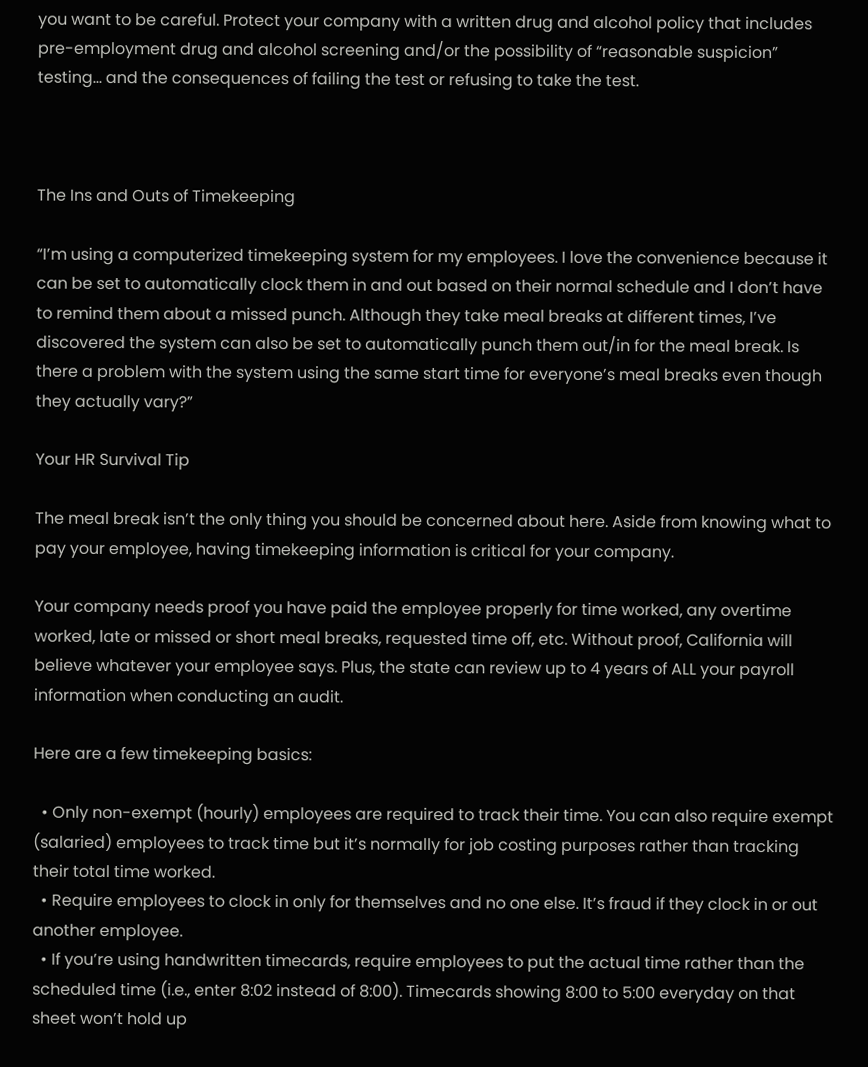you want to be careful. Protect your company with a written drug and alcohol policy that includes pre-employment drug and alcohol screening and/or the possibility of “reasonable suspicion” testing… and the consequences of failing the test or refusing to take the test.



The Ins and Outs of Timekeeping

“I’m using a computerized timekeeping system for my employees. I love the convenience because it can be set to automatically clock them in and out based on their normal schedule and I don’t have to remind them about a missed punch. Although they take meal breaks at different times, I’ve discovered the system can also be set to automatically punch them out/in for the meal break. Is there a problem with the system using the same start time for everyone’s meal breaks even though they actually vary?”

Your HR Survival Tip

The meal break isn’t the only thing you should be concerned about here. Aside from knowing what to pay your employee, having timekeeping information is critical for your company.

Your company needs proof you have paid the employee properly for time worked, any overtime worked, late or missed or short meal breaks, requested time off, etc. Without proof, California will believe whatever your employee says. Plus, the state can review up to 4 years of ALL your payroll information when conducting an audit.

Here are a few timekeeping basics:

  • Only non-exempt (hourly) employees are required to track their time. You can also require exempt (salaried) employees to track time but it’s normally for job costing purposes rather than tracking their total time worked.
  • Require employees to clock in only for themselves and no one else. It’s fraud if they clock in or out another employee.
  • If you’re using handwritten timecards, require employees to put the actual time rather than the scheduled time (i.e., enter 8:02 instead of 8:00). Timecards showing 8:00 to 5:00 everyday on that sheet won’t hold up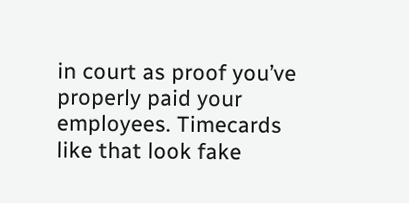in court as proof you’ve properly paid your employees. Timecards like that look fake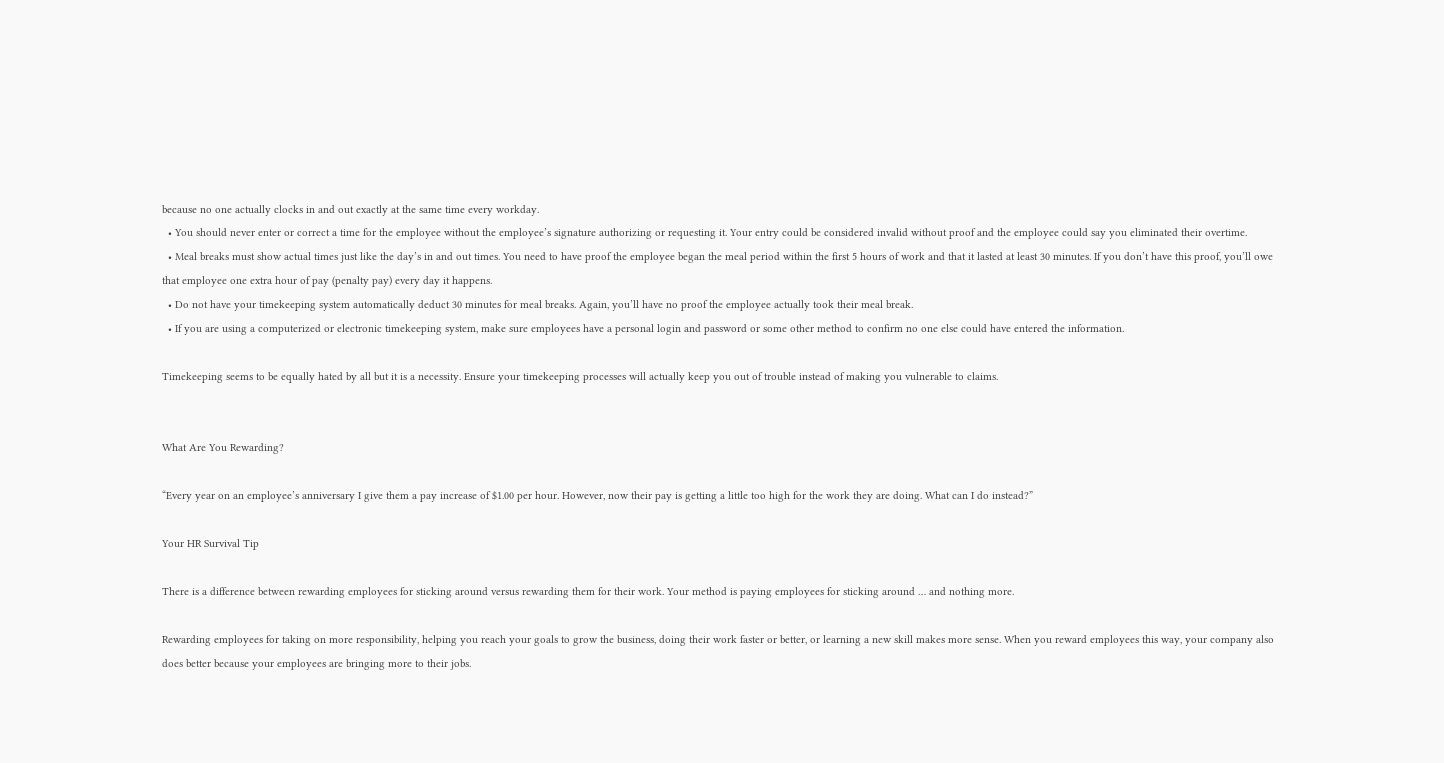because no one actually clocks in and out exactly at the same time every workday.
  • You should never enter or correct a time for the employee without the employee’s signature authorizing or requesting it. Your entry could be considered invalid without proof and the employee could say you eliminated their overtime.
  • Meal breaks must show actual times just like the day’s in and out times. You need to have proof the employee began the meal period within the first 5 hours of work and that it lasted at least 30 minutes. If you don’t have this proof, you’ll owe that employee one extra hour of pay (penalty pay) every day it happens.
  • Do not have your timekeeping system automatically deduct 30 minutes for meal breaks. Again, you’ll have no proof the employee actually took their meal break.
  • If you are using a computerized or electronic timekeeping system, make sure employees have a personal login and password or some other method to confirm no one else could have entered the information.

Timekeeping seems to be equally hated by all but it is a necessity. Ensure your timekeeping processes will actually keep you out of trouble instead of making you vulnerable to claims.


What Are You Rewarding?

“Every year on an employee’s anniversary I give them a pay increase of $1.00 per hour. However, now their pay is getting a little too high for the work they are doing. What can I do instead?”

Your HR Survival Tip

There is a difference between rewarding employees for sticking around versus rewarding them for their work. Your method is paying employees for sticking around … and nothing more.

Rewarding employees for taking on more responsibility, helping you reach your goals to grow the business, doing their work faster or better, or learning a new skill makes more sense. When you reward employees this way, your company also does better because your employees are bringing more to their jobs.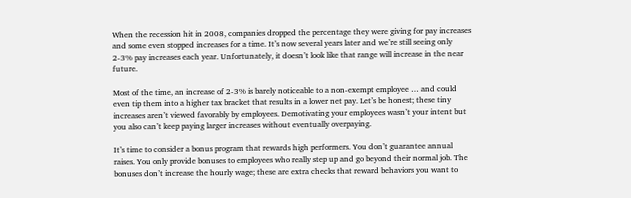When the recession hit in 2008, companies dropped the percentage they were giving for pay increases and some even stopped increases for a time. It’s now several years later and we’re still seeing only 2-3% pay increases each year. Unfortunately, it doesn’t look like that range will increase in the near future.

Most of the time, an increase of 2-3% is barely noticeable to a non-exempt employee … and could even tip them into a higher tax bracket that results in a lower net pay. Let’s be honest; these tiny increases aren’t viewed favorably by employees. Demotivating your employees wasn’t your intent but you also can’t keep paying larger increases without eventually overpaying.

It’s time to consider a bonus program that rewards high performers. You don’t guarantee annual raises. You only provide bonuses to employees who really step up and go beyond their normal job. The bonuses don’t increase the hourly wage; these are extra checks that reward behaviors you want to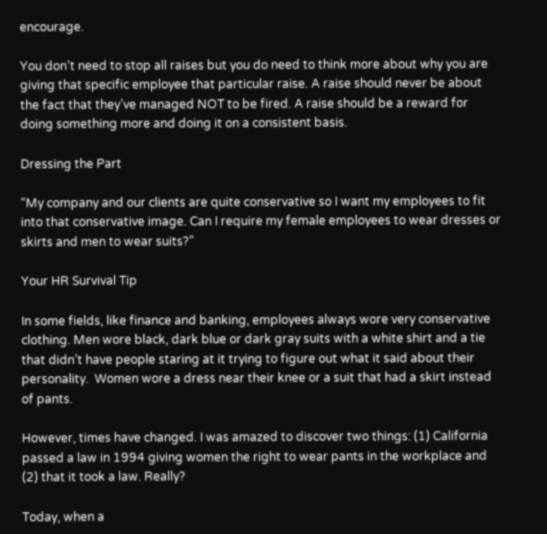encourage.

You don’t need to stop all raises but you do need to think more about why you are giving that specific employee that particular raise. A raise should never be about the fact that they’ve managed NOT to be fired. A raise should be a reward for doing something more and doing it on a consistent basis.

Dressing the Part

“My company and our clients are quite conservative so I want my employees to fit into that conservative image. Can I require my female employees to wear dresses or skirts and men to wear suits?”

Your HR Survival Tip

In some fields, like finance and banking, employees always wore very conservative clothing. Men wore black, dark blue or dark gray suits with a white shirt and a tie that didn’t have people staring at it trying to figure out what it said about their personality.  Women wore a dress near their knee or a suit that had a skirt instead of pants.

However, times have changed. I was amazed to discover two things: (1) California passed a law in 1994 giving women the right to wear pants in the workplace and (2) that it took a law. Really?

Today, when a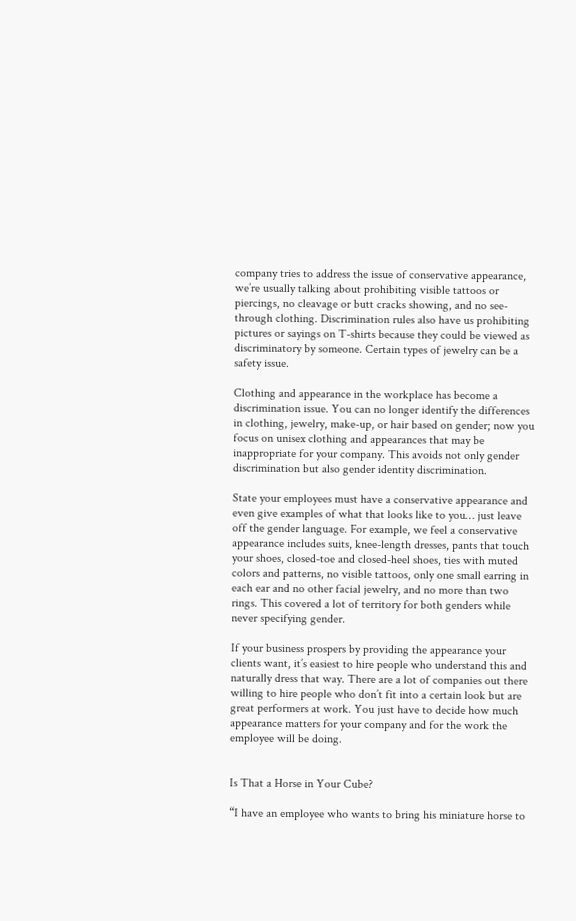company tries to address the issue of conservative appearance, we’re usually talking about prohibiting visible tattoos or piercings, no cleavage or butt cracks showing, and no see-through clothing. Discrimination rules also have us prohibiting pictures or sayings on T-shirts because they could be viewed as discriminatory by someone. Certain types of jewelry can be a safety issue.

Clothing and appearance in the workplace has become a discrimination issue. You can no longer identify the differences in clothing, jewelry, make-up, or hair based on gender; now you focus on unisex clothing and appearances that may be inappropriate for your company. This avoids not only gender discrimination but also gender identity discrimination.

State your employees must have a conservative appearance and even give examples of what that looks like to you… just leave off the gender language. For example, we feel a conservative appearance includes suits, knee-length dresses, pants that touch your shoes, closed-toe and closed-heel shoes, ties with muted colors and patterns, no visible tattoos, only one small earring in each ear and no other facial jewelry, and no more than two rings. This covered a lot of territory for both genders while never specifying gender.

If your business prospers by providing the appearance your clients want, it’s easiest to hire people who understand this and naturally dress that way. There are a lot of companies out there willing to hire people who don’t fit into a certain look but are great performers at work. You just have to decide how much appearance matters for your company and for the work the employee will be doing.


Is That a Horse in Your Cube?

“I have an employee who wants to bring his miniature horse to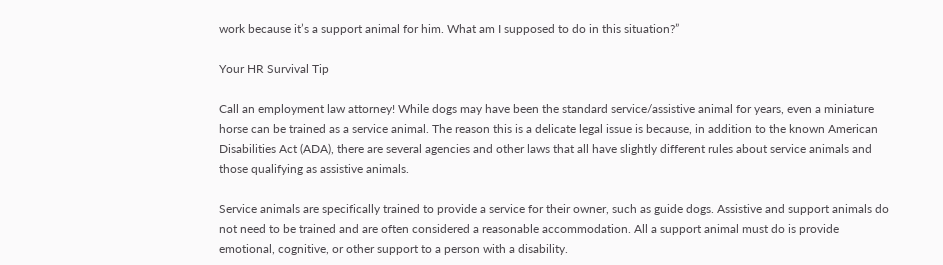work because it’s a support animal for him. What am I supposed to do in this situation?”

Your HR Survival Tip

Call an employment law attorney! While dogs may have been the standard service/assistive animal for years, even a miniature horse can be trained as a service animal. The reason this is a delicate legal issue is because, in addition to the known American Disabilities Act (ADA), there are several agencies and other laws that all have slightly different rules about service animals and those qualifying as assistive animals.

Service animals are specifically trained to provide a service for their owner, such as guide dogs. Assistive and support animals do not need to be trained and are often considered a reasonable accommodation. All a support animal must do is provide emotional, cognitive, or other support to a person with a disability.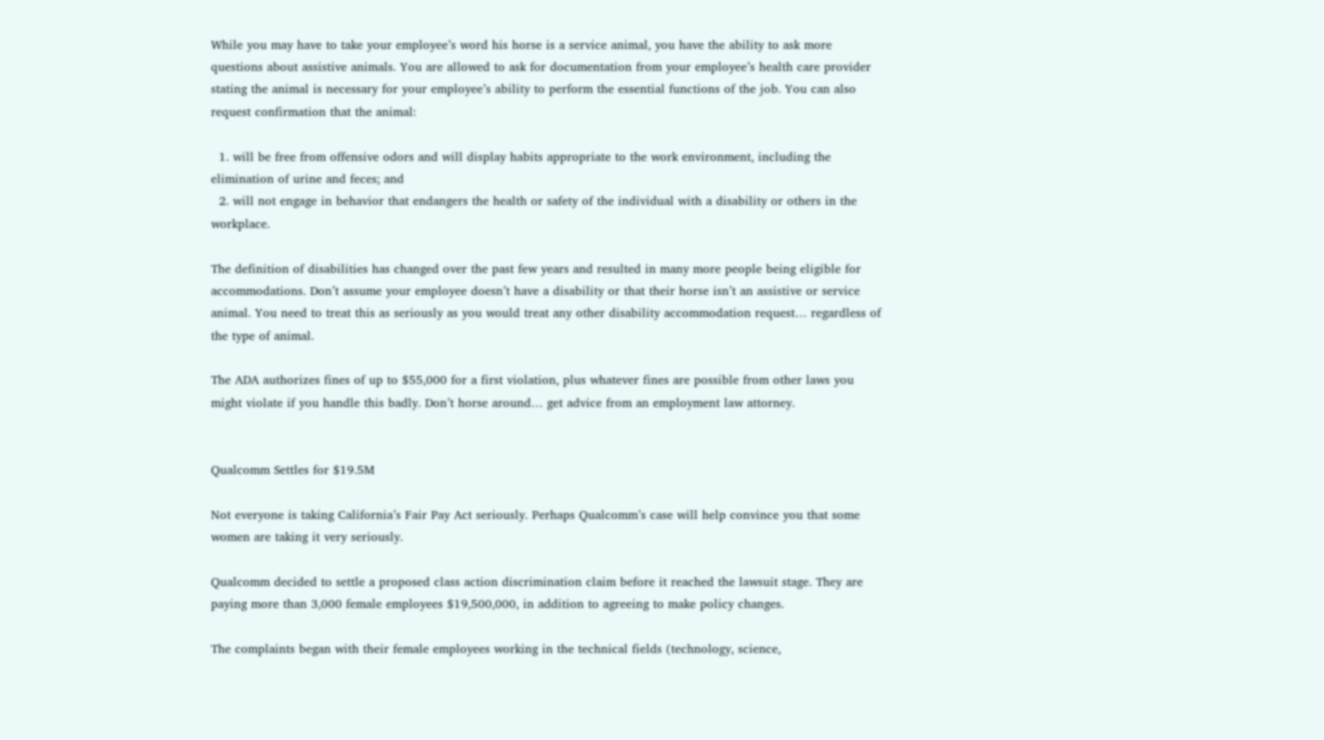While you may have to take your employee’s word his horse is a service animal, you have the ability to ask more questions about assistive animals. You are allowed to ask for documentation from your employee’s health care provider stating the animal is necessary for your employee’s ability to perform the essential functions of the job. You can also request confirmation that the animal:

  1. will be free from offensive odors and will display habits appropriate to the work environment, including the elimination of urine and feces; and
  2. will not engage in behavior that endangers the health or safety of the individual with a disability or others in the workplace.

The definition of disabilities has changed over the past few years and resulted in many more people being eligible for accommodations. Don’t assume your employee doesn’t have a disability or that their horse isn’t an assistive or service animal. You need to treat this as seriously as you would treat any other disability accommodation request… regardless of the type of animal.

The ADA authorizes fines of up to $55,000 for a first violation, plus whatever fines are possible from other laws you might violate if you handle this badly. Don’t horse around… get advice from an employment law attorney.


Qualcomm Settles for $19.5M

Not everyone is taking California’s Fair Pay Act seriously. Perhaps Qualcomm’s case will help convince you that some women are taking it very seriously.

Qualcomm decided to settle a proposed class action discrimination claim before it reached the lawsuit stage. They are paying more than 3,000 female employees $19,500,000, in addition to agreeing to make policy changes.

The complaints began with their female employees working in the technical fields (technology, science,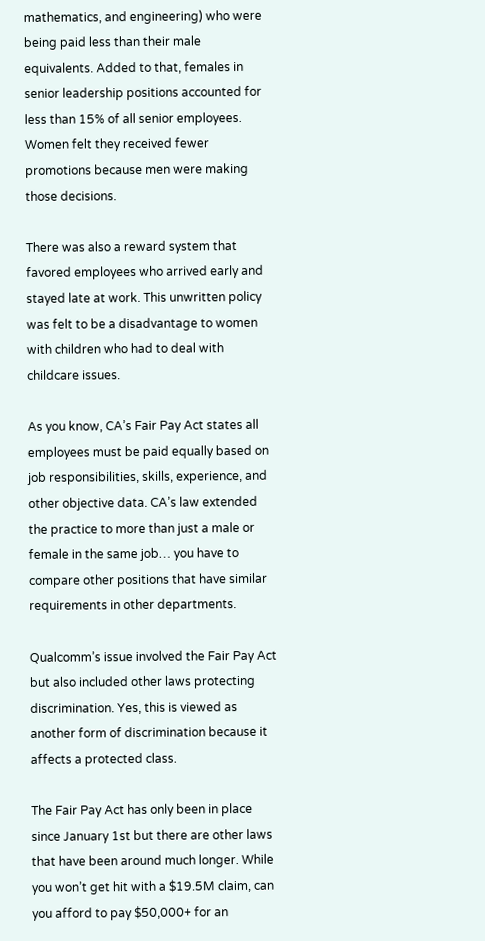mathematics, and engineering) who were being paid less than their male equivalents. Added to that, females in senior leadership positions accounted for less than 15% of all senior employees. Women felt they received fewer promotions because men were making those decisions.

There was also a reward system that favored employees who arrived early and stayed late at work. This unwritten policy was felt to be a disadvantage to women with children who had to deal with childcare issues.

As you know, CA’s Fair Pay Act states all employees must be paid equally based on job responsibilities, skills, experience, and other objective data. CA’s law extended the practice to more than just a male or female in the same job… you have to compare other positions that have similar requirements in other departments.

Qualcomm’s issue involved the Fair Pay Act but also included other laws protecting discrimination. Yes, this is viewed as another form of discrimination because it affects a protected class.

The Fair Pay Act has only been in place since January 1st but there are other laws that have been around much longer. While you won’t get hit with a $19.5M claim, can you afford to pay $50,000+ for an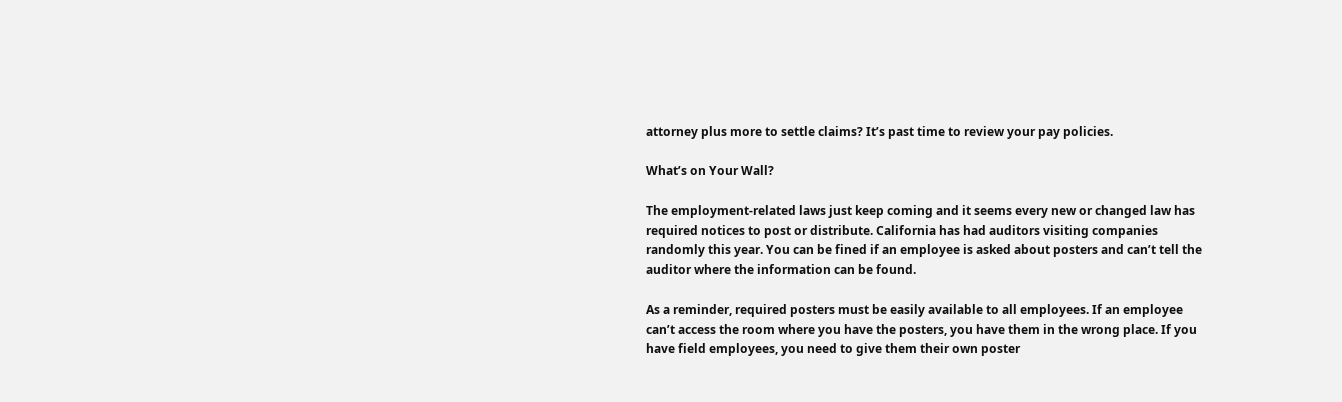attorney plus more to settle claims? It’s past time to review your pay policies.

What’s on Your Wall?

The employment-related laws just keep coming and it seems every new or changed law has required notices to post or distribute. California has had auditors visiting companies randomly this year. You can be fined if an employee is asked about posters and can’t tell the auditor where the information can be found.

As a reminder, required posters must be easily available to all employees. If an employee can’t access the room where you have the posters, you have them in the wrong place. If you have field employees, you need to give them their own poster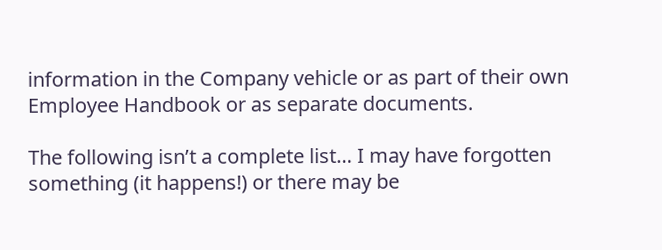information in the Company vehicle or as part of their own Employee Handbook or as separate documents.

The following isn’t a complete list… I may have forgotten something (it happens!) or there may be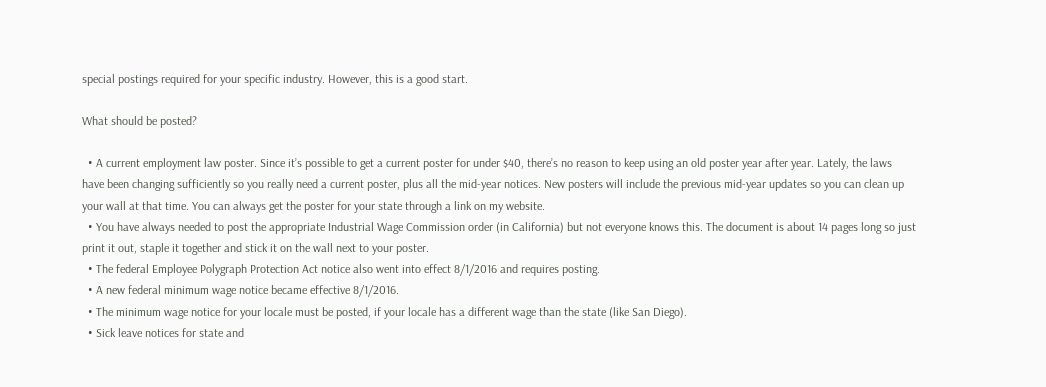special postings required for your specific industry. However, this is a good start.

What should be posted?

  • A current employment law poster. Since it’s possible to get a current poster for under $40, there’s no reason to keep using an old poster year after year. Lately, the laws have been changing sufficiently so you really need a current poster, plus all the mid-year notices. New posters will include the previous mid-year updates so you can clean up your wall at that time. You can always get the poster for your state through a link on my website.
  • You have always needed to post the appropriate Industrial Wage Commission order (in California) but not everyone knows this. The document is about 14 pages long so just print it out, staple it together and stick it on the wall next to your poster.
  • The federal Employee Polygraph Protection Act notice also went into effect 8/1/2016 and requires posting.
  • A new federal minimum wage notice became effective 8/1/2016.
  • The minimum wage notice for your locale must be posted, if your locale has a different wage than the state (like San Diego).
  • Sick leave notices for state and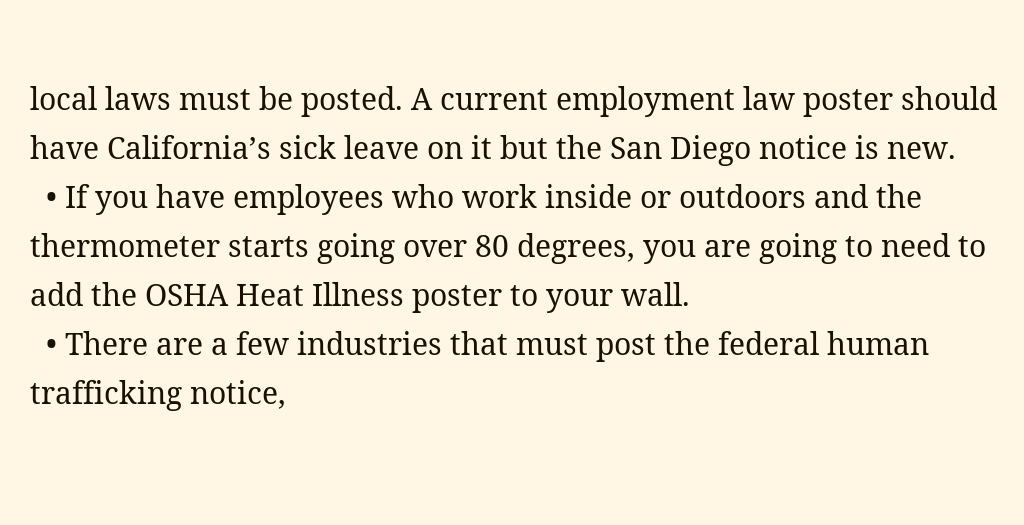local laws must be posted. A current employment law poster should have California’s sick leave on it but the San Diego notice is new.
  • If you have employees who work inside or outdoors and the thermometer starts going over 80 degrees, you are going to need to add the OSHA Heat Illness poster to your wall.
  • There are a few industries that must post the federal human trafficking notice,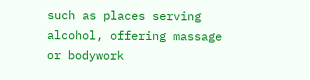such as places serving alcohol, offering massage or bodywork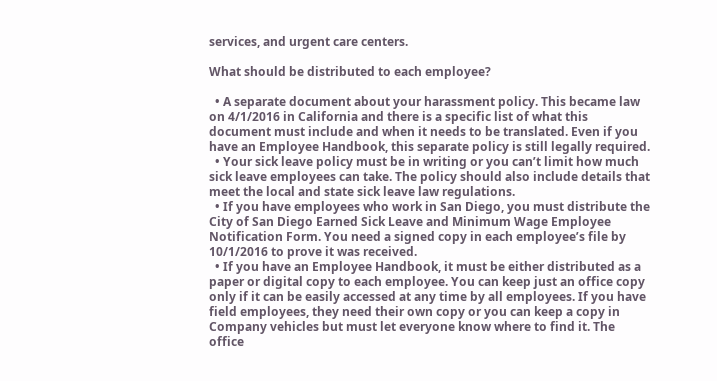services, and urgent care centers.

What should be distributed to each employee?

  • A separate document about your harassment policy. This became law on 4/1/2016 in California and there is a specific list of what this document must include and when it needs to be translated. Even if you have an Employee Handbook, this separate policy is still legally required.
  • Your sick leave policy must be in writing or you can’t limit how much sick leave employees can take. The policy should also include details that meet the local and state sick leave law regulations.
  • If you have employees who work in San Diego, you must distribute the City of San Diego Earned Sick Leave and Minimum Wage Employee Notification Form. You need a signed copy in each employee’s file by 10/1/2016 to prove it was received.
  • If you have an Employee Handbook, it must be either distributed as a paper or digital copy to each employee. You can keep just an office copy only if it can be easily accessed at any time by all employees. If you have field employees, they need their own copy or you can keep a copy in Company vehicles but must let everyone know where to find it. The office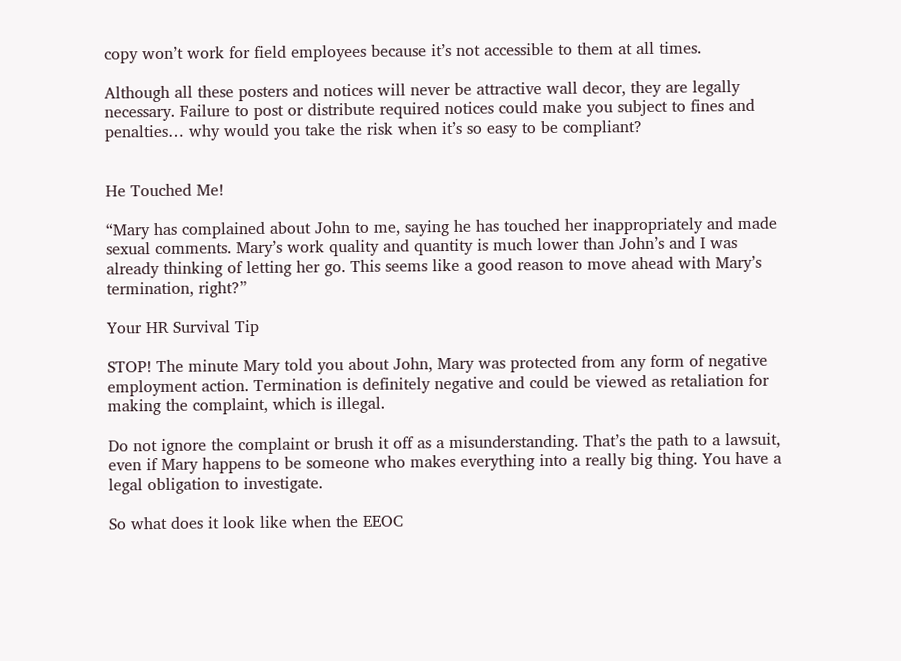copy won’t work for field employees because it’s not accessible to them at all times.

Although all these posters and notices will never be attractive wall decor, they are legally necessary. Failure to post or distribute required notices could make you subject to fines and penalties… why would you take the risk when it’s so easy to be compliant?


He Touched Me!

“Mary has complained about John to me, saying he has touched her inappropriately and made sexual comments. Mary’s work quality and quantity is much lower than John’s and I was already thinking of letting her go. This seems like a good reason to move ahead with Mary’s termination, right?”

Your HR Survival Tip

STOP! The minute Mary told you about John, Mary was protected from any form of negative employment action. Termination is definitely negative and could be viewed as retaliation for making the complaint, which is illegal.

Do not ignore the complaint or brush it off as a misunderstanding. That’s the path to a lawsuit, even if Mary happens to be someone who makes everything into a really big thing. You have a legal obligation to investigate.

So what does it look like when the EEOC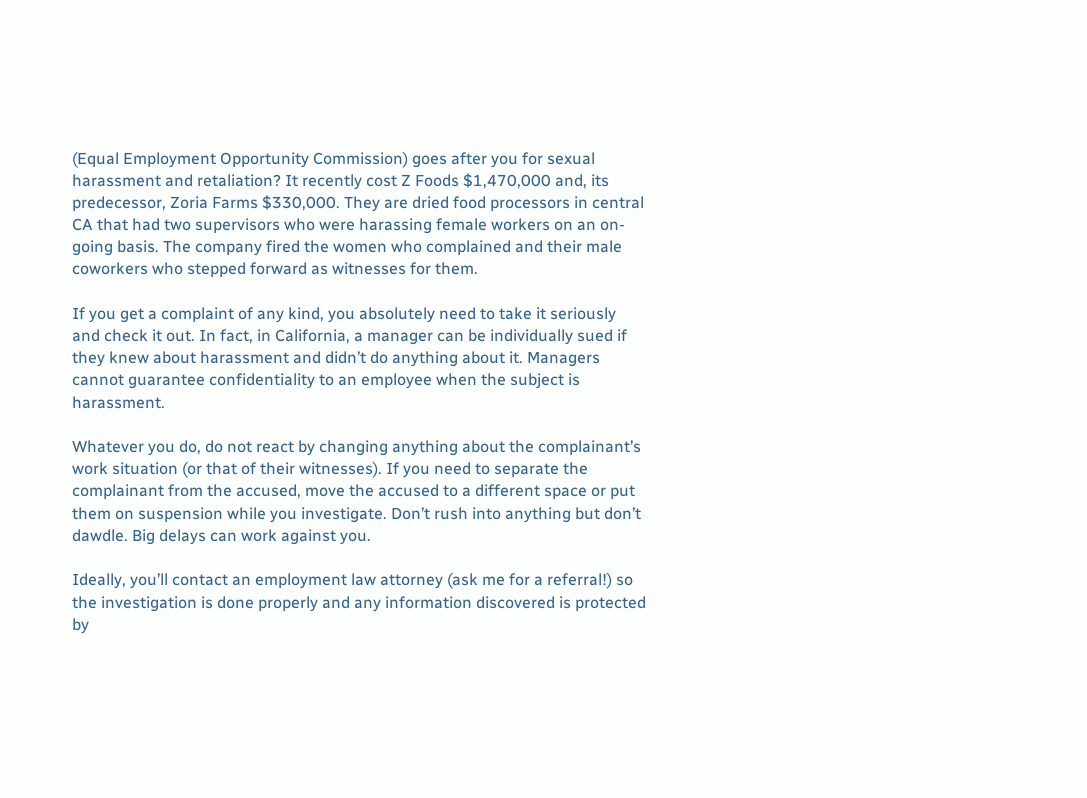(Equal Employment Opportunity Commission) goes after you for sexual harassment and retaliation? It recently cost Z Foods $1,470,000 and, its predecessor, Zoria Farms $330,000. They are dried food processors in central CA that had two supervisors who were harassing female workers on an on-going basis. The company fired the women who complained and their male coworkers who stepped forward as witnesses for them.

If you get a complaint of any kind, you absolutely need to take it seriously and check it out. In fact, in California, a manager can be individually sued if they knew about harassment and didn’t do anything about it. Managers cannot guarantee confidentiality to an employee when the subject is harassment.

Whatever you do, do not react by changing anything about the complainant’s work situation (or that of their witnesses). If you need to separate the complainant from the accused, move the accused to a different space or put them on suspension while you investigate. Don’t rush into anything but don’t dawdle. Big delays can work against you.

Ideally, you’ll contact an employment law attorney (ask me for a referral!) so the investigation is done properly and any information discovered is protected by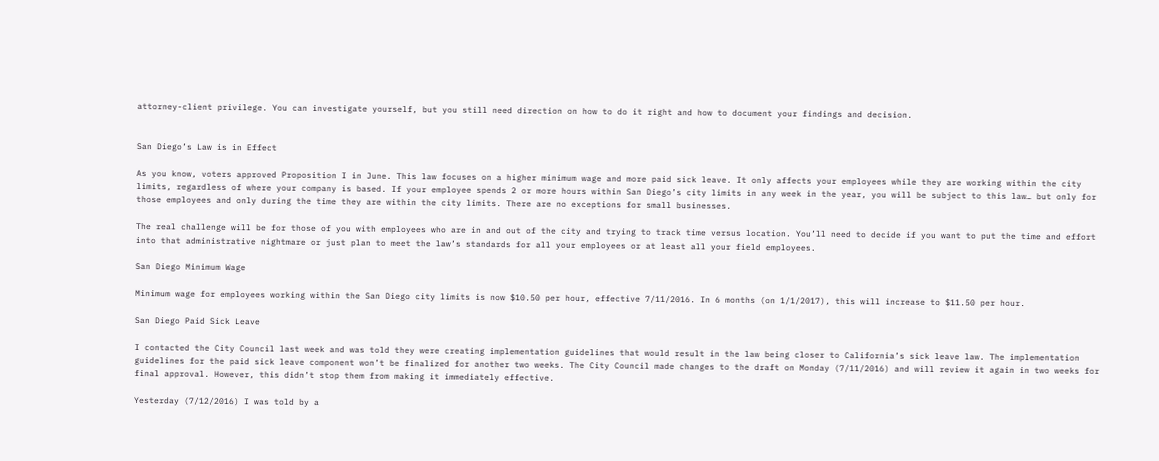attorney-client privilege. You can investigate yourself, but you still need direction on how to do it right and how to document your findings and decision.


San Diego’s Law is in Effect

As you know, voters approved Proposition I in June. This law focuses on a higher minimum wage and more paid sick leave. It only affects your employees while they are working within the city limits, regardless of where your company is based. If your employee spends 2 or more hours within San Diego’s city limits in any week in the year, you will be subject to this law… but only for those employees and only during the time they are within the city limits. There are no exceptions for small businesses.

The real challenge will be for those of you with employees who are in and out of the city and trying to track time versus location. You’ll need to decide if you want to put the time and effort into that administrative nightmare or just plan to meet the law’s standards for all your employees or at least all your field employees.

San Diego Minimum Wage

Minimum wage for employees working within the San Diego city limits is now $10.50 per hour, effective 7/11/2016. In 6 months (on 1/1/2017), this will increase to $11.50 per hour.

San Diego Paid Sick Leave

I contacted the City Council last week and was told they were creating implementation guidelines that would result in the law being closer to California’s sick leave law. The implementation guidelines for the paid sick leave component won’t be finalized for another two weeks. The City Council made changes to the draft on Monday (7/11/2016) and will review it again in two weeks for final approval. However, this didn’t stop them from making it immediately effective.

Yesterday (7/12/2016) I was told by a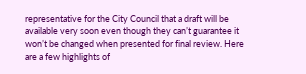representative for the City Council that a draft will be available very soon even though they can’t guarantee it won’t be changed when presented for final review. Here are a few highlights of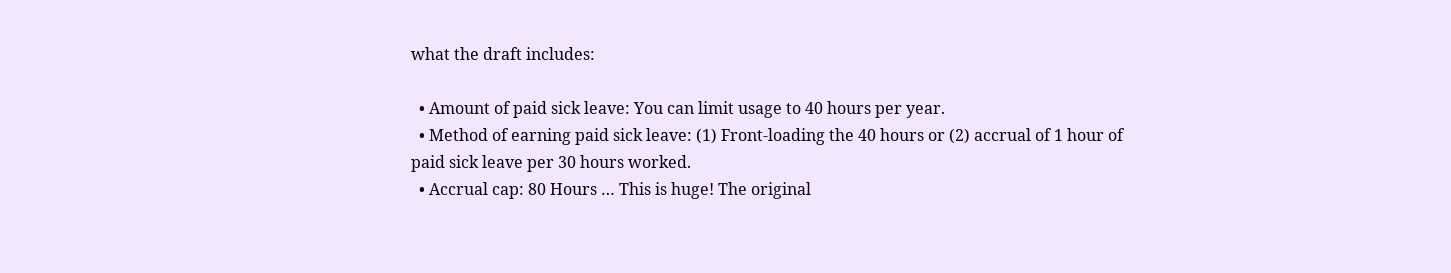what the draft includes:

  • Amount of paid sick leave: You can limit usage to 40 hours per year.
  • Method of earning paid sick leave: (1) Front-loading the 40 hours or (2) accrual of 1 hour of paid sick leave per 30 hours worked.
  • Accrual cap: 80 Hours … This is huge! The original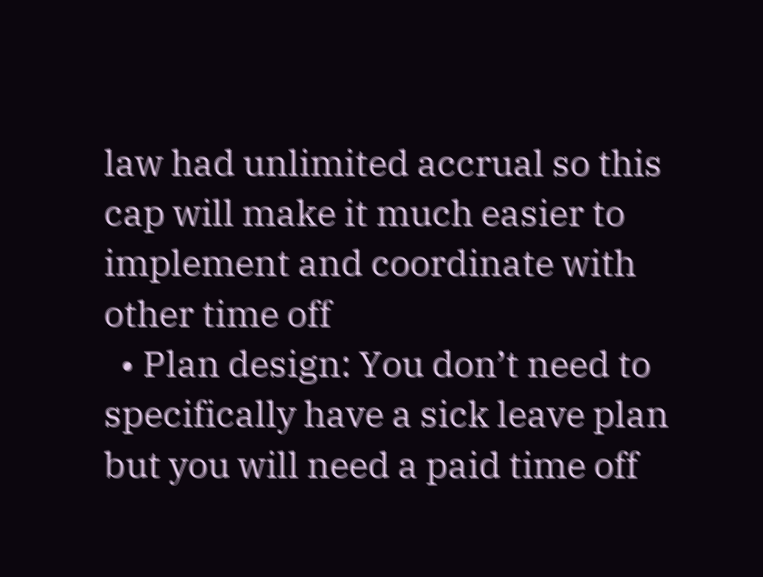law had unlimited accrual so this cap will make it much easier to implement and coordinate with other time off
  • Plan design: You don’t need to specifically have a sick leave plan but you will need a paid time off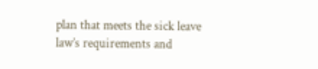plan that meets the sick leave law’s requirements and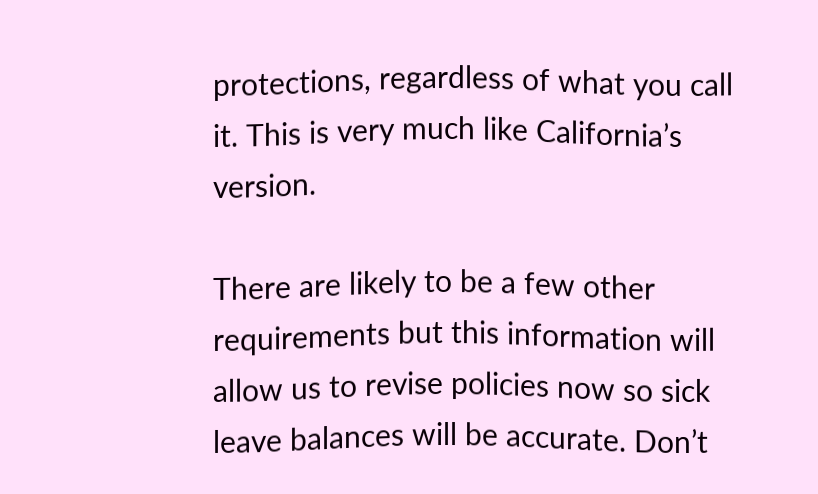protections, regardless of what you call it. This is very much like California’s version.

There are likely to be a few other requirements but this information will allow us to revise policies now so sick leave balances will be accurate. Don’t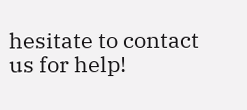hesitate to contact us for help!